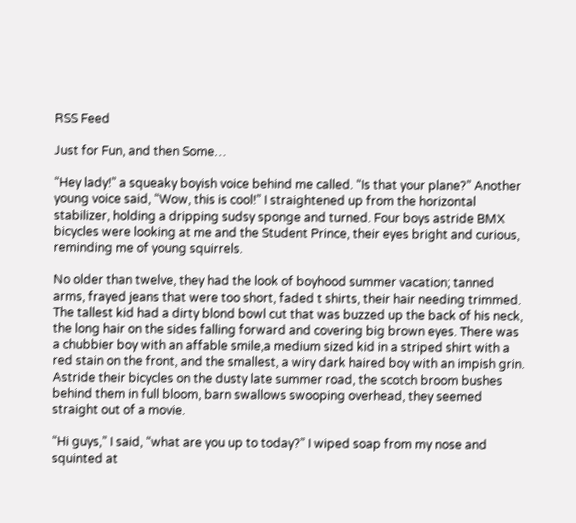RSS Feed

Just for Fun, and then Some…

“Hey lady!” a squeaky boyish voice behind me called. “Is that your plane?” Another young voice said, “Wow, this is cool!” I straightened up from the horizontal stabilizer, holding a dripping sudsy sponge and turned. Four boys astride BMX bicycles were looking at me and the Student Prince, their eyes bright and curious, reminding me of young squirrels.

No older than twelve, they had the look of boyhood summer vacation; tanned arms, frayed jeans that were too short, faded t shirts, their hair needing trimmed. The tallest kid had a dirty blond bowl cut that was buzzed up the back of his neck, the long hair on the sides falling forward and covering big brown eyes. There was a chubbier boy with an affable smile,a medium sized kid in a striped shirt with a red stain on the front, and the smallest, a wiry dark haired boy with an impish grin. Astride their bicycles on the dusty late summer road, the scotch broom bushes behind them in full bloom, barn swallows swooping overhead, they seemed straight out of a movie.

“Hi guys,” I said, “what are you up to today?” I wiped soap from my nose and squinted at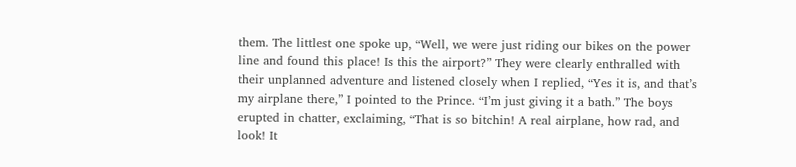them. The littlest one spoke up, “Well, we were just riding our bikes on the power line and found this place! Is this the airport?” They were clearly enthralled with their unplanned adventure and listened closely when I replied, “Yes it is, and that’s my airplane there,” I pointed to the Prince. “I’m just giving it a bath.” The boys erupted in chatter, exclaiming, “That is so bitchin! A real airplane, how rad, and look! It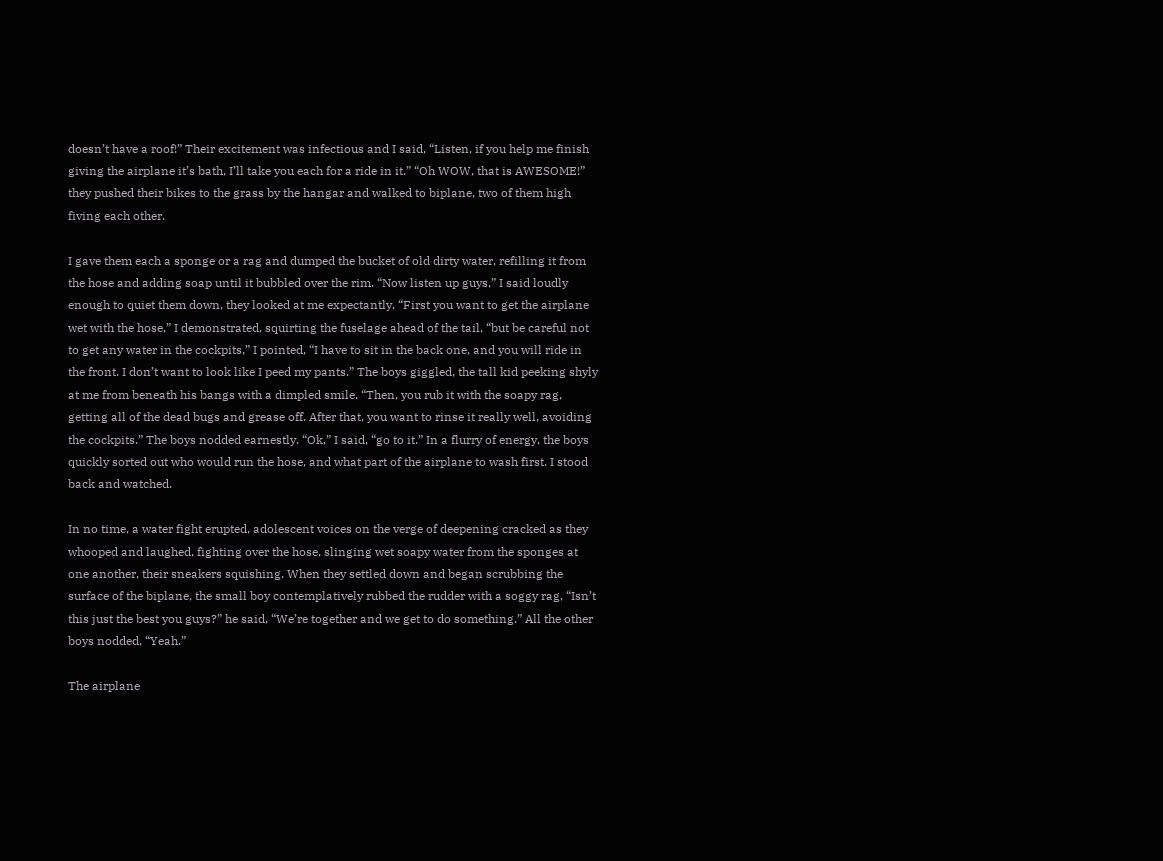doesn’t have a roof!” Their excitement was infectious and I said, “Listen, if you help me finish giving the airplane it’s bath, I’ll take you each for a ride in it.” “Oh WOW, that is AWESOME!” they pushed their bikes to the grass by the hangar and walked to biplane, two of them high fiving each other.

I gave them each a sponge or a rag and dumped the bucket of old dirty water, refilling it from the hose and adding soap until it bubbled over the rim. “Now listen up guys,” I said loudly enough to quiet them down, they looked at me expectantly, “First you want to get the airplane wet with the hose,” I demonstrated, squirting the fuselage ahead of the tail, “but be careful not to get any water in the cockpits,” I pointed, “I have to sit in the back one, and you will ride in the front. I don’t want to look like I peed my pants.” The boys giggled, the tall kid peeking shyly at me from beneath his bangs with a dimpled smile. “Then, you rub it with the soapy rag, getting all of the dead bugs and grease off. After that, you want to rinse it really well, avoiding the cockpits.” The boys nodded earnestly. “Ok,” I said, “go to it.” In a flurry of energy, the boys quickly sorted out who would run the hose, and what part of the airplane to wash first. I stood back and watched.

In no time, a water fight erupted, adolescent voices on the verge of deepening cracked as they whooped and laughed, fighting over the hose, slinging wet soapy water from the sponges at one another, their sneakers squishing. When they settled down and began scrubbing the surface of the biplane, the small boy contemplatively rubbed the rudder with a soggy rag, “Isn’t this just the best you guys?” he said, “We’re together and we get to do something.” All the other boys nodded, “Yeah.”

The airplane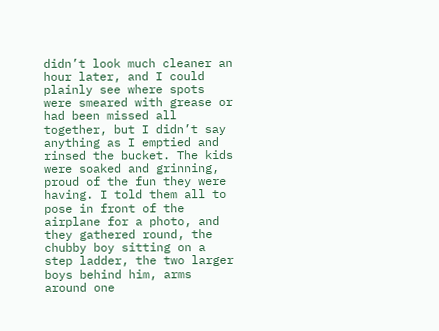didn’t look much cleaner an hour later, and I could plainly see where spots were smeared with grease or had been missed all together, but I didn’t say anything as I emptied and rinsed the bucket. The kids were soaked and grinning, proud of the fun they were having. I told them all to pose in front of the airplane for a photo, and they gathered round, the chubby boy sitting on a step ladder, the two larger boys behind him, arms around one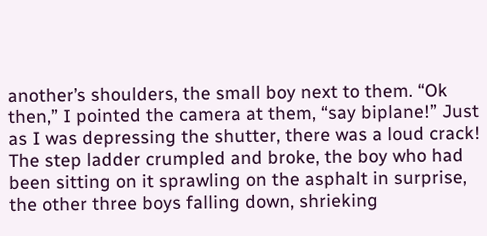another’s shoulders, the small boy next to them. “Ok then,” I pointed the camera at them, “say biplane!” Just as I was depressing the shutter, there was a loud crack! The step ladder crumpled and broke, the boy who had been sitting on it sprawling on the asphalt in surprise, the other three boys falling down, shrieking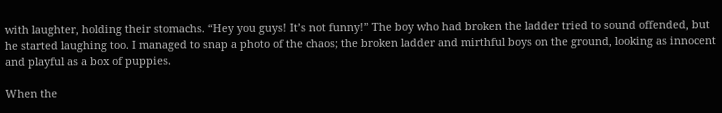with laughter, holding their stomachs. “Hey you guys! It’s not funny!” The boy who had broken the ladder tried to sound offended, but he started laughing too. I managed to snap a photo of the chaos; the broken ladder and mirthful boys on the ground, looking as innocent and playful as a box of puppies.

When the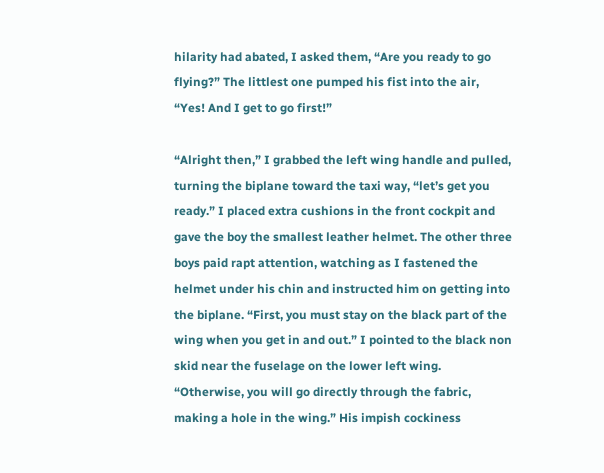hilarity had abated, I asked them, “Are you ready to go flying?” The littlest one pumped his fist into the air, “Yes! And I get to go first!”

“Alright then,” I grabbed the left wing handle and pulled, turning the biplane toward the taxi way, “let’s get you ready.” I placed extra cushions in the front cockpit and gave the boy the smallest leather helmet. The other three boys paid rapt attention, watching as I fastened the helmet under his chin and instructed him on getting into the biplane. “First, you must stay on the black part of the wing when you get in and out.” I pointed to the black non skid near the fuselage on the lower left wing. “Otherwise, you will go directly through the fabric, making a hole in the wing.” His impish cockiness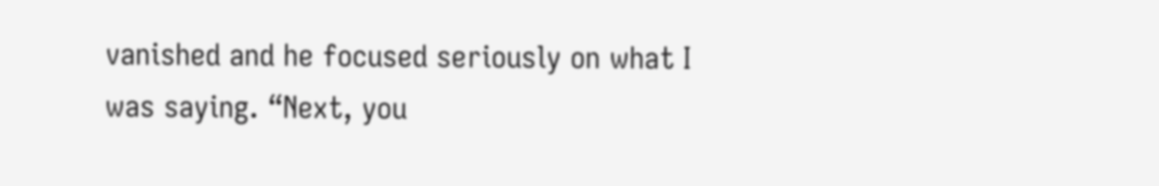vanished and he focused seriously on what I was saying. “Next, you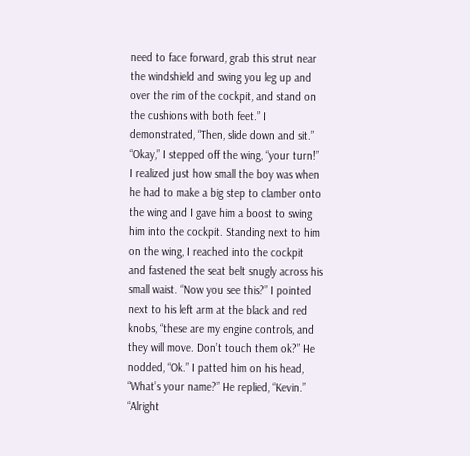need to face forward, grab this strut near the windshield and swing you leg up and over the rim of the cockpit, and stand on the cushions with both feet.” I demonstrated, “Then, slide down and sit.” “Okay,” I stepped off the wing, “your turn!” I realized just how small the boy was when he had to make a big step to clamber onto the wing and I gave him a boost to swing him into the cockpit. Standing next to him on the wing, I reached into the cockpit and fastened the seat belt snugly across his small waist. “Now you see this?” I pointed next to his left arm at the black and red knobs, “these are my engine controls, and they will move. Don’t touch them ok?” He nodded, “Ok.” I patted him on his head, “What’s your name?” He replied, “Kevin.” “Alright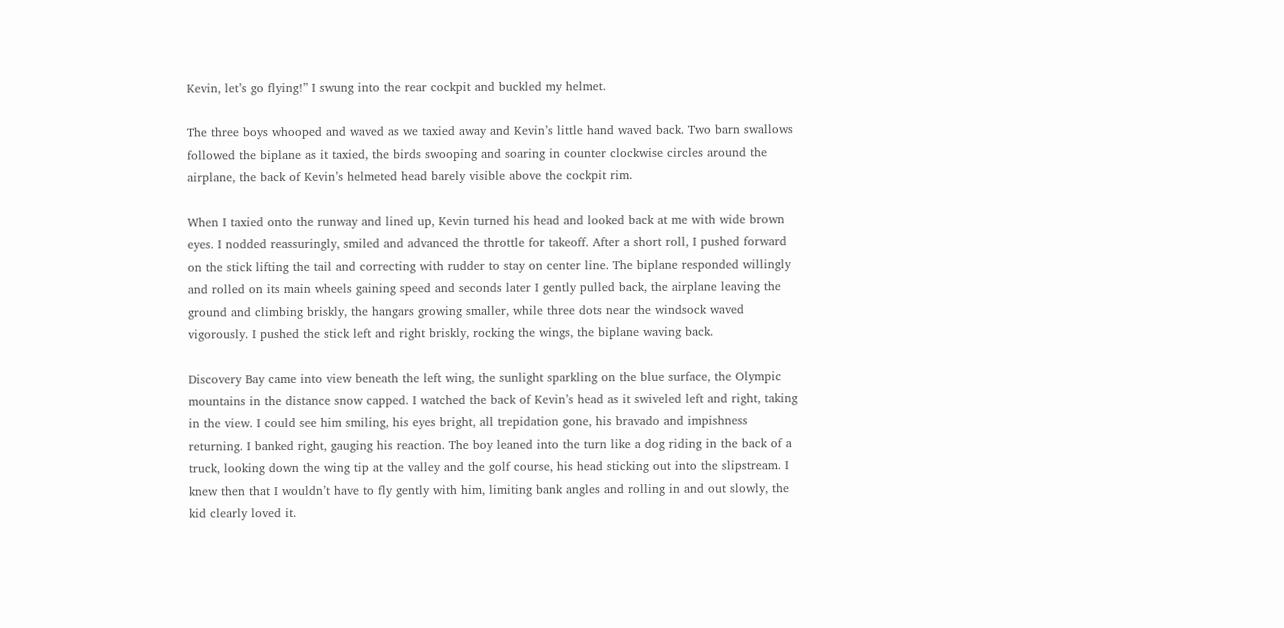Kevin, let’s go flying!” I swung into the rear cockpit and buckled my helmet.

The three boys whooped and waved as we taxied away and Kevin’s little hand waved back. Two barn swallows followed the biplane as it taxied, the birds swooping and soaring in counter clockwise circles around the airplane, the back of Kevin’s helmeted head barely visible above the cockpit rim.

When I taxied onto the runway and lined up, Kevin turned his head and looked back at me with wide brown eyes. I nodded reassuringly, smiled and advanced the throttle for takeoff. After a short roll, I pushed forward on the stick lifting the tail and correcting with rudder to stay on center line. The biplane responded willingly and rolled on its main wheels gaining speed and seconds later I gently pulled back, the airplane leaving the ground and climbing briskly, the hangars growing smaller, while three dots near the windsock waved vigorously. I pushed the stick left and right briskly, rocking the wings, the biplane waving back.

Discovery Bay came into view beneath the left wing, the sunlight sparkling on the blue surface, the Olympic mountains in the distance snow capped. I watched the back of Kevin’s head as it swiveled left and right, taking in the view. I could see him smiling, his eyes bright, all trepidation gone, his bravado and impishness returning. I banked right, gauging his reaction. The boy leaned into the turn like a dog riding in the back of a truck, looking down the wing tip at the valley and the golf course, his head sticking out into the slipstream. I knew then that I wouldn’t have to fly gently with him, limiting bank angles and rolling in and out slowly, the kid clearly loved it.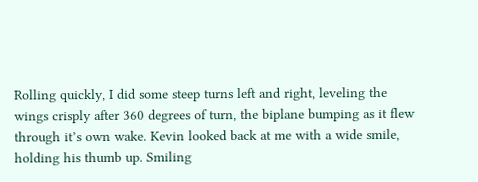Rolling quickly, I did some steep turns left and right, leveling the wings crisply after 360 degrees of turn, the biplane bumping as it flew through it’s own wake. Kevin looked back at me with a wide smile, holding his thumb up. Smiling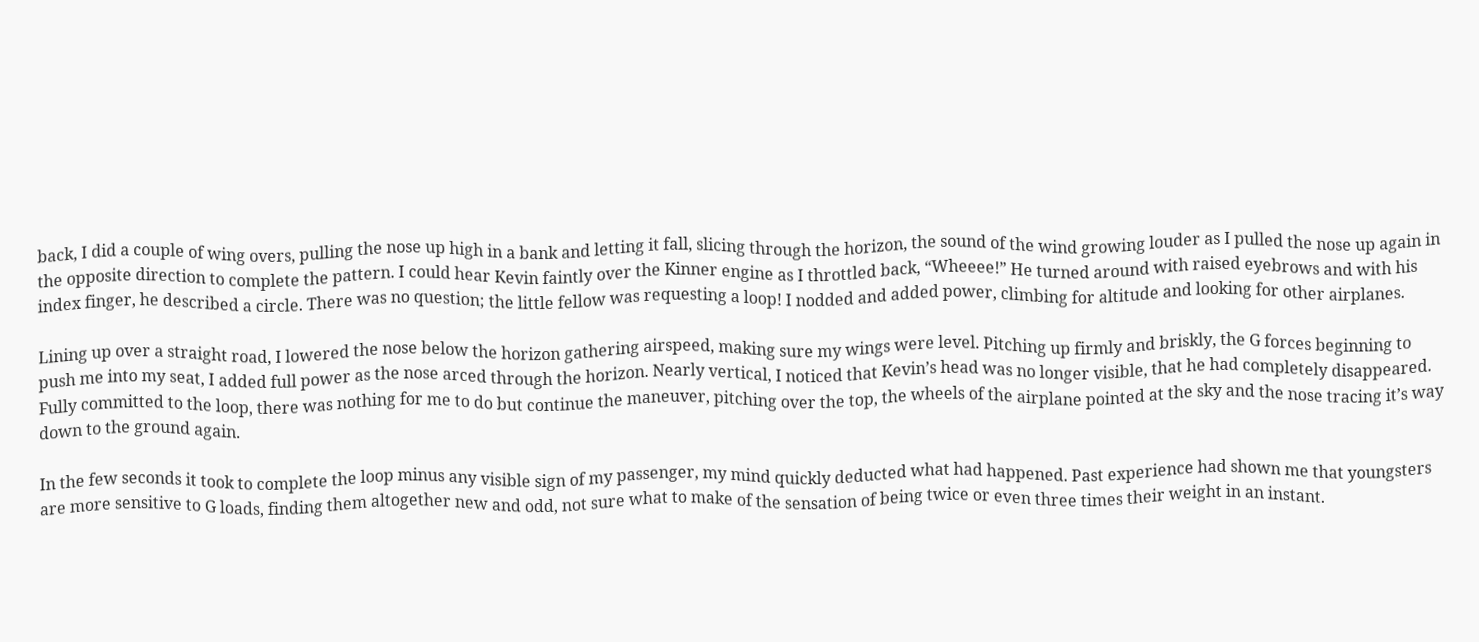back, I did a couple of wing overs, pulling the nose up high in a bank and letting it fall, slicing through the horizon, the sound of the wind growing louder as I pulled the nose up again in the opposite direction to complete the pattern. I could hear Kevin faintly over the Kinner engine as I throttled back, “Wheeee!” He turned around with raised eyebrows and with his index finger, he described a circle. There was no question; the little fellow was requesting a loop! I nodded and added power, climbing for altitude and looking for other airplanes.

Lining up over a straight road, I lowered the nose below the horizon gathering airspeed, making sure my wings were level. Pitching up firmly and briskly, the G forces beginning to push me into my seat, I added full power as the nose arced through the horizon. Nearly vertical, I noticed that Kevin’s head was no longer visible, that he had completely disappeared. Fully committed to the loop, there was nothing for me to do but continue the maneuver, pitching over the top, the wheels of the airplane pointed at the sky and the nose tracing it’s way down to the ground again.

In the few seconds it took to complete the loop minus any visible sign of my passenger, my mind quickly deducted what had happened. Past experience had shown me that youngsters are more sensitive to G loads, finding them altogether new and odd, not sure what to make of the sensation of being twice or even three times their weight in an instant.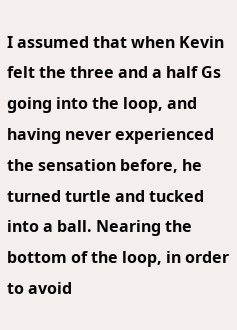I assumed that when Kevin felt the three and a half Gs going into the loop, and having never experienced the sensation before, he turned turtle and tucked into a ball. Nearing the bottom of the loop, in order to avoid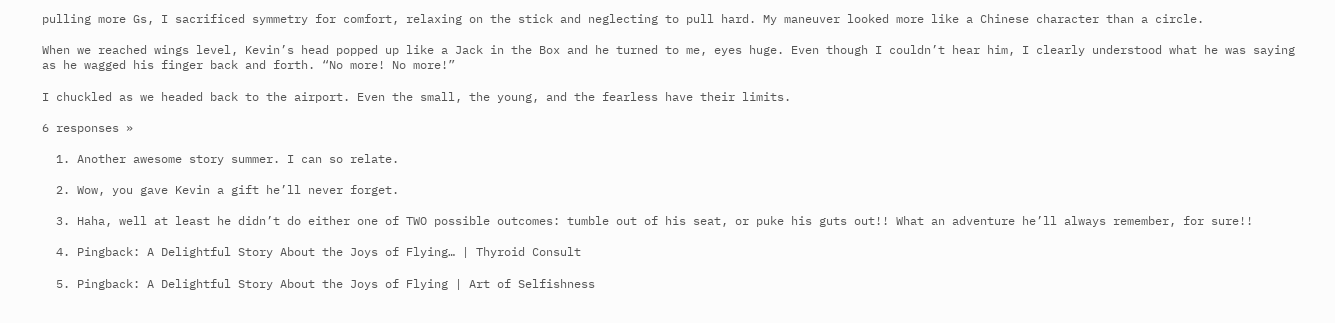pulling more Gs, I sacrificed symmetry for comfort, relaxing on the stick and neglecting to pull hard. My maneuver looked more like a Chinese character than a circle.

When we reached wings level, Kevin’s head popped up like a Jack in the Box and he turned to me, eyes huge. Even though I couldn’t hear him, I clearly understood what he was saying as he wagged his finger back and forth. “No more! No more!”

I chuckled as we headed back to the airport. Even the small, the young, and the fearless have their limits.

6 responses »

  1. Another awesome story summer. I can so relate.

  2. Wow, you gave Kevin a gift he’ll never forget.

  3. Haha, well at least he didn’t do either one of TWO possible outcomes: tumble out of his seat, or puke his guts out!! What an adventure he’ll always remember, for sure!!

  4. Pingback: A Delightful Story About the Joys of Flying… | Thyroid Consult

  5. Pingback: A Delightful Story About the Joys of Flying | Art of Selfishness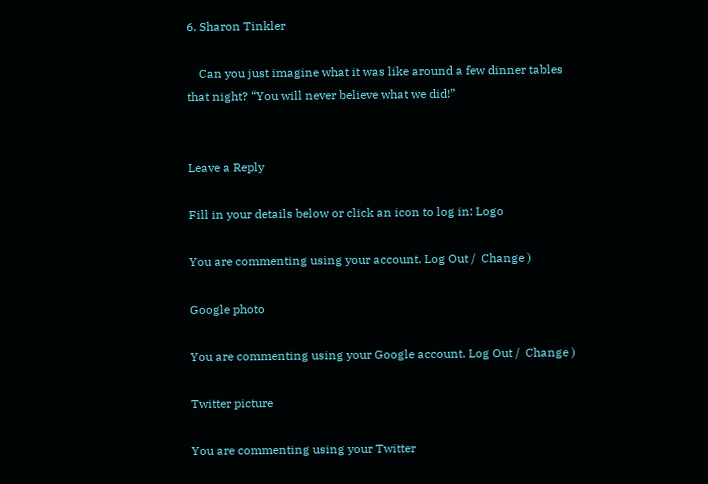6. Sharon Tinkler

    Can you just imagine what it was like around a few dinner tables that night? “You will never believe what we did!”


Leave a Reply

Fill in your details below or click an icon to log in: Logo

You are commenting using your account. Log Out /  Change )

Google photo

You are commenting using your Google account. Log Out /  Change )

Twitter picture

You are commenting using your Twitter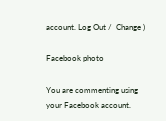account. Log Out /  Change )

Facebook photo

You are commenting using your Facebook account.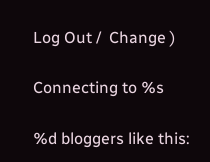Log Out /  Change )

Connecting to %s

%d bloggers like this: